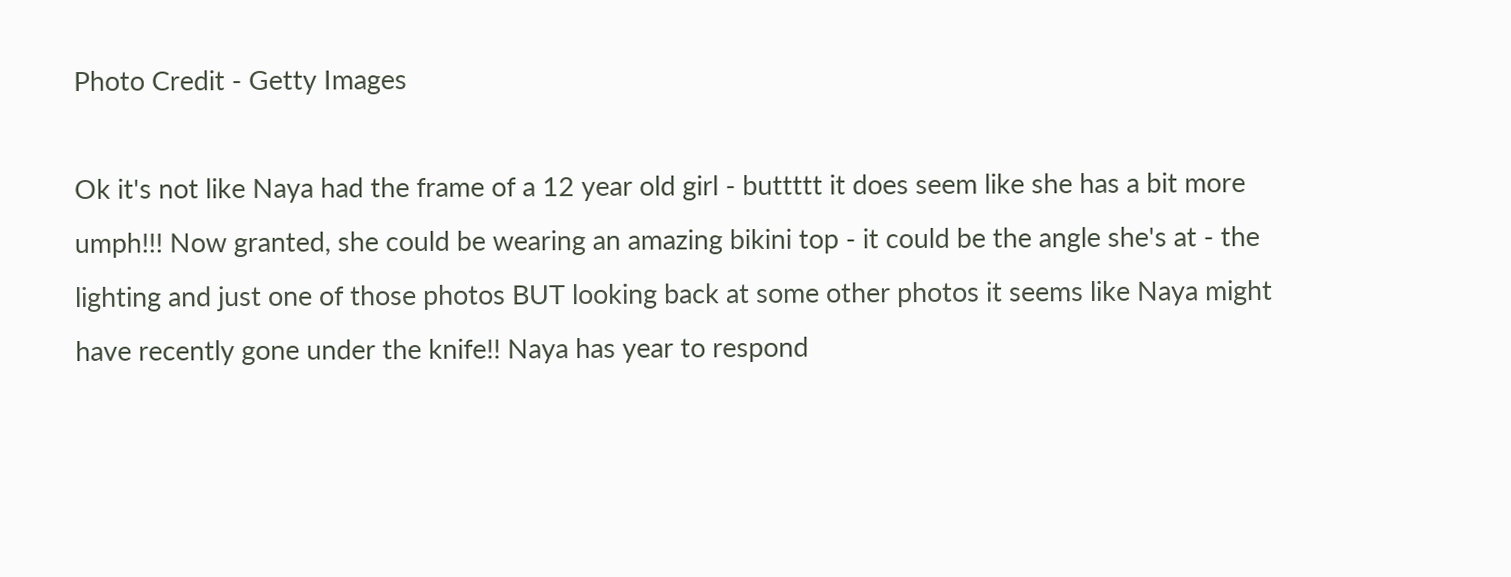Photo Credit - Getty Images

Ok it's not like Naya had the frame of a 12 year old girl - buttttt it does seem like she has a bit more umph!!! Now granted, she could be wearing an amazing bikini top - it could be the angle she's at - the lighting and just one of those photos BUT looking back at some other photos it seems like Naya might have recently gone under the knife!! Naya has year to respond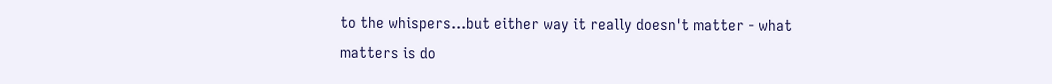to the whispers...but either way it really doesn't matter - what matters is do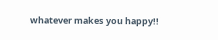whatever makes you happy!!